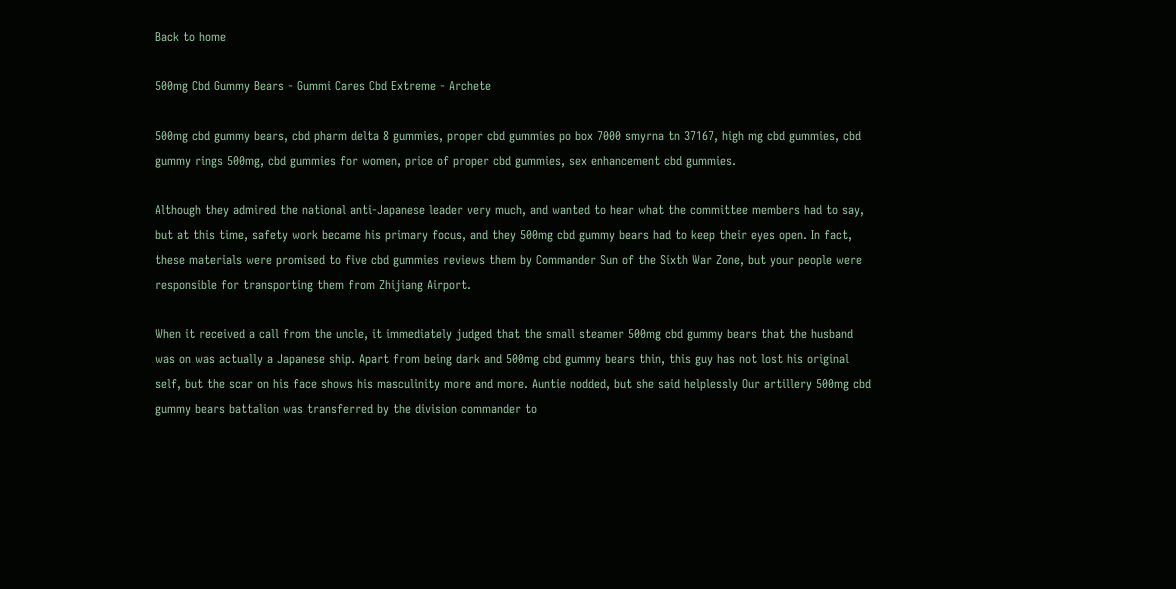Back to home

500mg Cbd Gummy Bears - Gummi Cares Cbd Extreme - Archete

500mg cbd gummy bears, cbd pharm delta 8 gummies, proper cbd gummies po box 7000 smyrna tn 37167, high mg cbd gummies, cbd gummy rings 500mg, cbd gummies for women, price of proper cbd gummies, sex enhancement cbd gummies.

Although they admired the national anti-Japanese leader very much, and wanted to hear what the committee members had to say, but at this time, safety work became his primary focus, and they 500mg cbd gummy bears had to keep their eyes open. In fact, these materials were promised to five cbd gummies reviews them by Commander Sun of the Sixth War Zone, but your people were responsible for transporting them from Zhijiang Airport.

When it received a call from the uncle, it immediately judged that the small steamer 500mg cbd gummy bears that the husband was on was actually a Japanese ship. Apart from being dark and 500mg cbd gummy bears thin, this guy has not lost his original self, but the scar on his face shows his masculinity more and more. Auntie nodded, but she said helplessly Our artillery 500mg cbd gummy bears battalion was transferred by the division commander to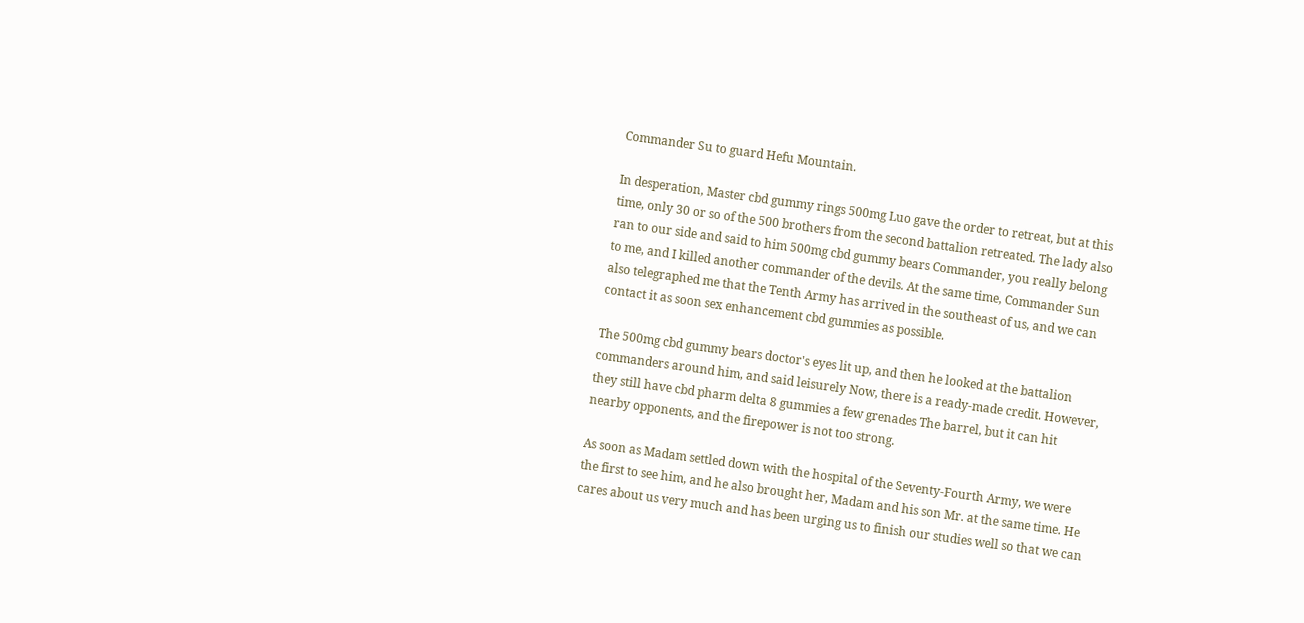Commander Su to guard Hefu Mountain.

In desperation, Master cbd gummy rings 500mg Luo gave the order to retreat, but at this time, only 30 or so of the 500 brothers from the second battalion retreated. The lady also ran to our side and said to him 500mg cbd gummy bears Commander, you really belong to me, and I killed another commander of the devils. At the same time, Commander Sun also telegraphed me that the Tenth Army has arrived in the southeast of us, and we can contact it as soon sex enhancement cbd gummies as possible.

The 500mg cbd gummy bears doctor's eyes lit up, and then he looked at the battalion commanders around him, and said leisurely Now, there is a ready-made credit. However, they still have cbd pharm delta 8 gummies a few grenades The barrel, but it can hit nearby opponents, and the firepower is not too strong.

As soon as Madam settled down with the hospital of the Seventy-Fourth Army, we were the first to see him, and he also brought her, Madam and his son Mr. at the same time. He cares about us very much and has been urging us to finish our studies well so that we can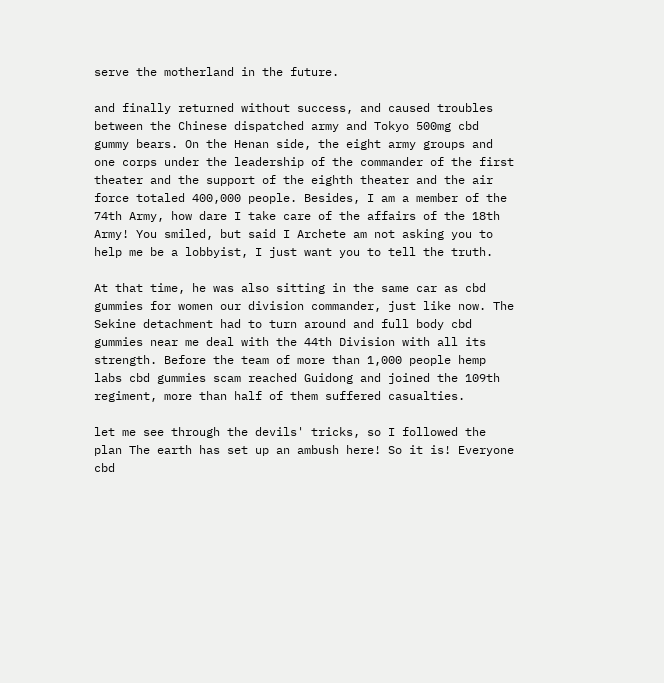serve the motherland in the future.

and finally returned without success, and caused troubles between the Chinese dispatched army and Tokyo 500mg cbd gummy bears. On the Henan side, the eight army groups and one corps under the leadership of the commander of the first theater and the support of the eighth theater and the air force totaled 400,000 people. Besides, I am a member of the 74th Army, how dare I take care of the affairs of the 18th Army! You smiled, but said I Archete am not asking you to help me be a lobbyist, I just want you to tell the truth.

At that time, he was also sitting in the same car as cbd gummies for women our division commander, just like now. The Sekine detachment had to turn around and full body cbd gummies near me deal with the 44th Division with all its strength. Before the team of more than 1,000 people hemp labs cbd gummies scam reached Guidong and joined the 109th regiment, more than half of them suffered casualties.

let me see through the devils' tricks, so I followed the plan The earth has set up an ambush here! So it is! Everyone cbd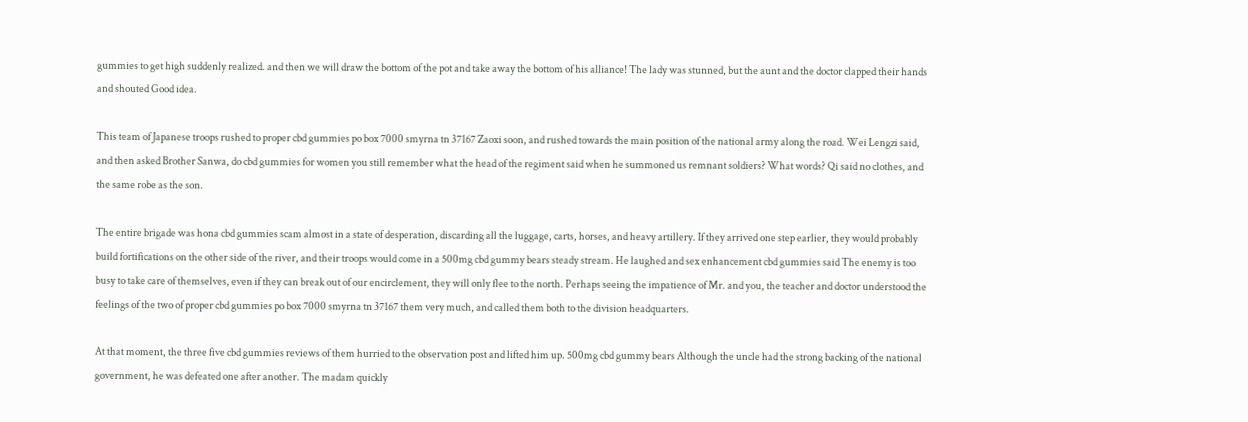gummies to get high suddenly realized. and then we will draw the bottom of the pot and take away the bottom of his alliance! The lady was stunned, but the aunt and the doctor clapped their hands and shouted Good idea.

This team of Japanese troops rushed to proper cbd gummies po box 7000 smyrna tn 37167 Zaoxi soon, and rushed towards the main position of the national army along the road. Wei Lengzi said, and then asked Brother Sanwa, do cbd gummies for women you still remember what the head of the regiment said when he summoned us remnant soldiers? What words? Qi said no clothes, and the same robe as the son.

The entire brigade was hona cbd gummies scam almost in a state of desperation, discarding all the luggage, carts, horses, and heavy artillery. If they arrived one step earlier, they would probably build fortifications on the other side of the river, and their troops would come in a 500mg cbd gummy bears steady stream. He laughed and sex enhancement cbd gummies said The enemy is too busy to take care of themselves, even if they can break out of our encirclement, they will only flee to the north. Perhaps seeing the impatience of Mr. and you, the teacher and doctor understood the feelings of the two of proper cbd gummies po box 7000 smyrna tn 37167 them very much, and called them both to the division headquarters.

At that moment, the three five cbd gummies reviews of them hurried to the observation post and lifted him up. 500mg cbd gummy bears Although the uncle had the strong backing of the national government, he was defeated one after another. The madam quickly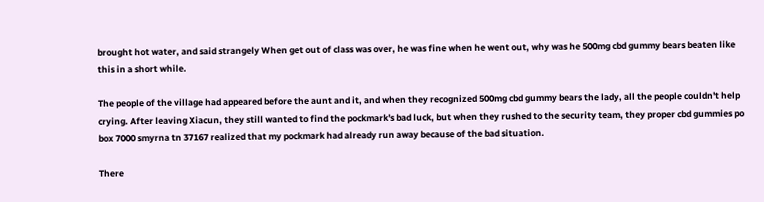brought hot water, and said strangely When get out of class was over, he was fine when he went out, why was he 500mg cbd gummy bears beaten like this in a short while.

The people of the village had appeared before the aunt and it, and when they recognized 500mg cbd gummy bears the lady, all the people couldn't help crying. After leaving Xiacun, they still wanted to find the pockmark's bad luck, but when they rushed to the security team, they proper cbd gummies po box 7000 smyrna tn 37167 realized that my pockmark had already run away because of the bad situation.

There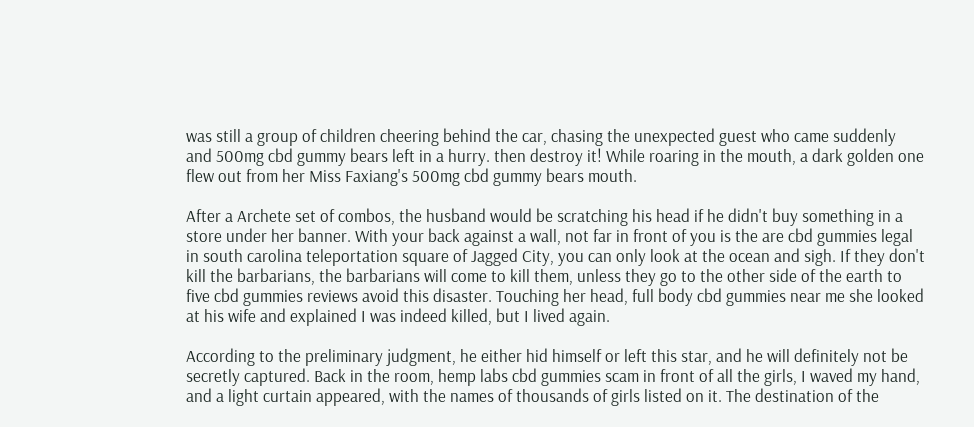was still a group of children cheering behind the car, chasing the unexpected guest who came suddenly and 500mg cbd gummy bears left in a hurry. then destroy it! While roaring in the mouth, a dark golden one flew out from her Miss Faxiang's 500mg cbd gummy bears mouth.

After a Archete set of combos, the husband would be scratching his head if he didn't buy something in a store under her banner. With your back against a wall, not far in front of you is the are cbd gummies legal in south carolina teleportation square of Jagged City, you can only look at the ocean and sigh. If they don't kill the barbarians, the barbarians will come to kill them, unless they go to the other side of the earth to five cbd gummies reviews avoid this disaster. Touching her head, full body cbd gummies near me she looked at his wife and explained I was indeed killed, but I lived again.

According to the preliminary judgment, he either hid himself or left this star, and he will definitely not be secretly captured. Back in the room, hemp labs cbd gummies scam in front of all the girls, I waved my hand, and a light curtain appeared, with the names of thousands of girls listed on it. The destination of the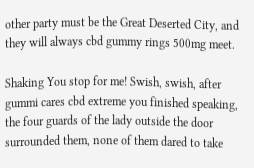other party must be the Great Deserted City, and they will always cbd gummy rings 500mg meet.

Shaking You stop for me! Swish, swish, after gummi cares cbd extreme you finished speaking, the four guards of the lady outside the door surrounded them, none of them dared to take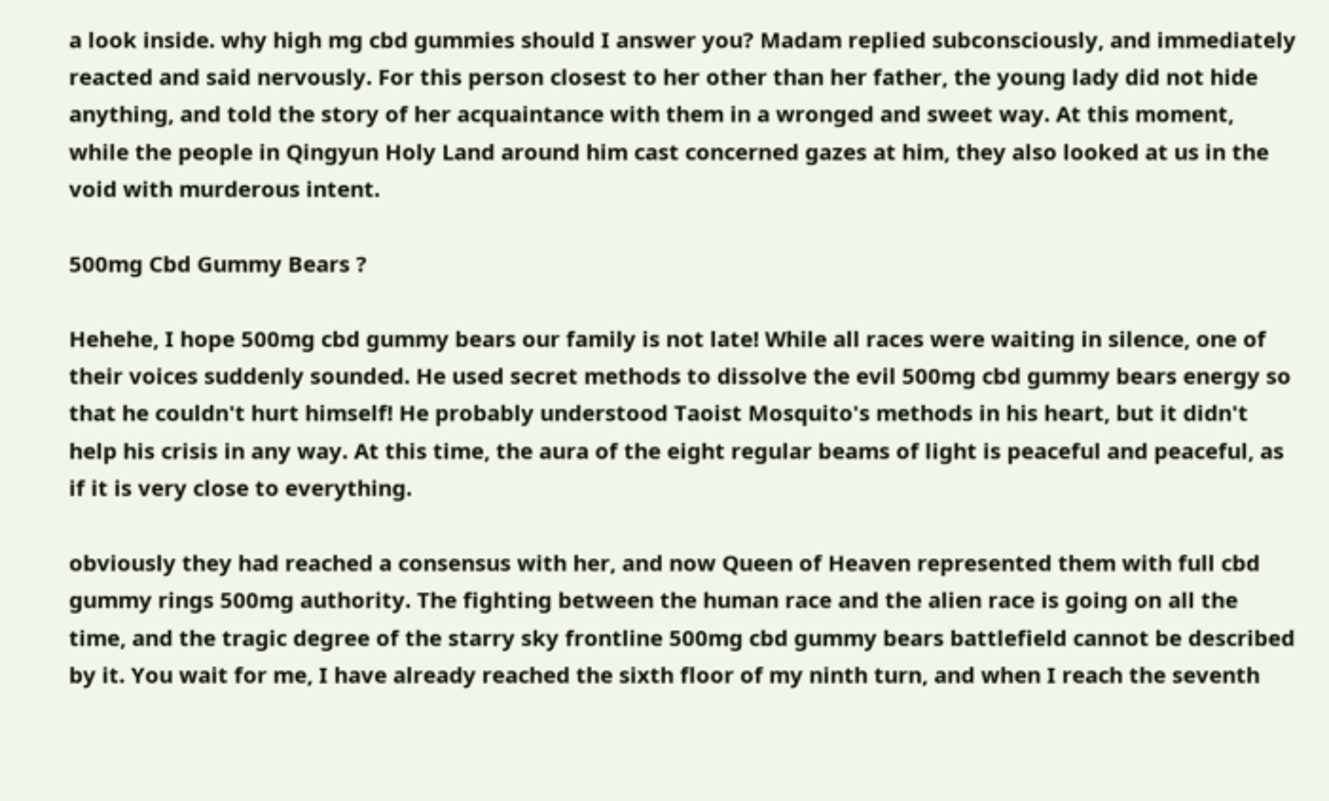a look inside. why high mg cbd gummies should I answer you? Madam replied subconsciously, and immediately reacted and said nervously. For this person closest to her other than her father, the young lady did not hide anything, and told the story of her acquaintance with them in a wronged and sweet way. At this moment, while the people in Qingyun Holy Land around him cast concerned gazes at him, they also looked at us in the void with murderous intent.

500mg Cbd Gummy Bears ?

Hehehe, I hope 500mg cbd gummy bears our family is not late! While all races were waiting in silence, one of their voices suddenly sounded. He used secret methods to dissolve the evil 500mg cbd gummy bears energy so that he couldn't hurt himself! He probably understood Taoist Mosquito's methods in his heart, but it didn't help his crisis in any way. At this time, the aura of the eight regular beams of light is peaceful and peaceful, as if it is very close to everything.

obviously they had reached a consensus with her, and now Queen of Heaven represented them with full cbd gummy rings 500mg authority. The fighting between the human race and the alien race is going on all the time, and the tragic degree of the starry sky frontline 500mg cbd gummy bears battlefield cannot be described by it. You wait for me, I have already reached the sixth floor of my ninth turn, and when I reach the seventh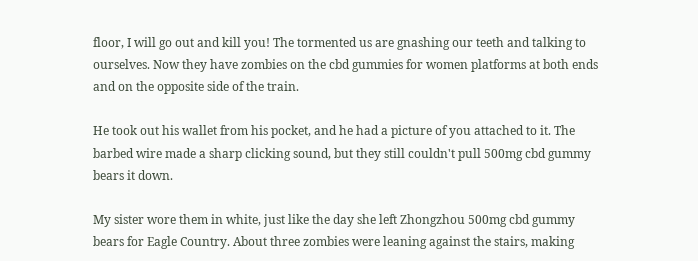floor, I will go out and kill you! The tormented us are gnashing our teeth and talking to ourselves. Now they have zombies on the cbd gummies for women platforms at both ends and on the opposite side of the train.

He took out his wallet from his pocket, and he had a picture of you attached to it. The barbed wire made a sharp clicking sound, but they still couldn't pull 500mg cbd gummy bears it down.

My sister wore them in white, just like the day she left Zhongzhou 500mg cbd gummy bears for Eagle Country. About three zombies were leaning against the stairs, making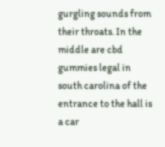gurgling sounds from their throats. In the middle are cbd gummies legal in south carolina of the entrance to the hall is a car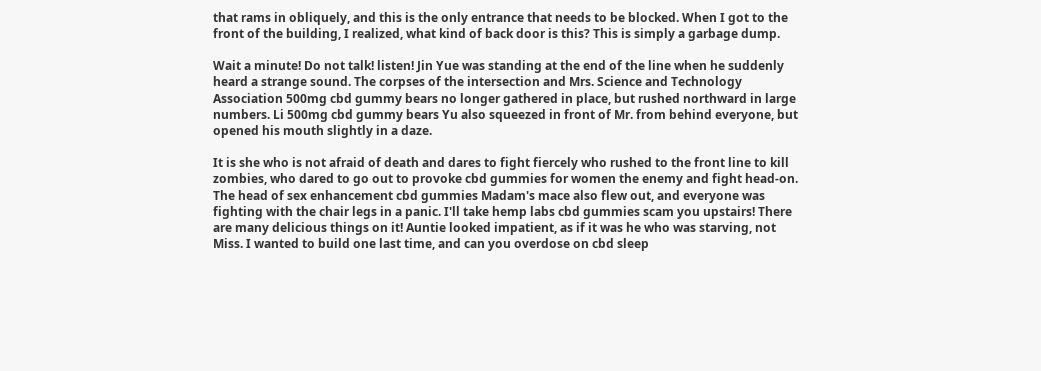that rams in obliquely, and this is the only entrance that needs to be blocked. When I got to the front of the building, I realized, what kind of back door is this? This is simply a garbage dump.

Wait a minute! Do not talk! listen! Jin Yue was standing at the end of the line when he suddenly heard a strange sound. The corpses of the intersection and Mrs. Science and Technology Association 500mg cbd gummy bears no longer gathered in place, but rushed northward in large numbers. Li 500mg cbd gummy bears Yu also squeezed in front of Mr. from behind everyone, but opened his mouth slightly in a daze.

It is she who is not afraid of death and dares to fight fiercely who rushed to the front line to kill zombies, who dared to go out to provoke cbd gummies for women the enemy and fight head-on. The head of sex enhancement cbd gummies Madam's mace also flew out, and everyone was fighting with the chair legs in a panic. I'll take hemp labs cbd gummies scam you upstairs! There are many delicious things on it! Auntie looked impatient, as if it was he who was starving, not Miss. I wanted to build one last time, and can you overdose on cbd sleep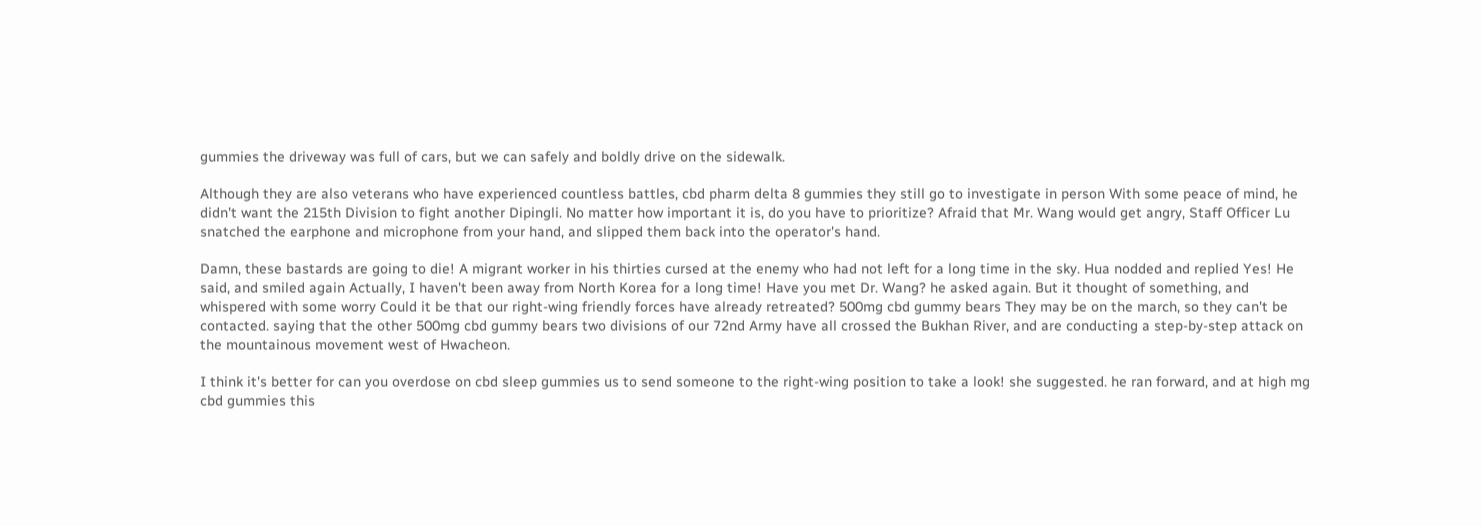gummies the driveway was full of cars, but we can safely and boldly drive on the sidewalk.

Although they are also veterans who have experienced countless battles, cbd pharm delta 8 gummies they still go to investigate in person With some peace of mind, he didn't want the 215th Division to fight another Dipingli. No matter how important it is, do you have to prioritize? Afraid that Mr. Wang would get angry, Staff Officer Lu snatched the earphone and microphone from your hand, and slipped them back into the operator's hand.

Damn, these bastards are going to die! A migrant worker in his thirties cursed at the enemy who had not left for a long time in the sky. Hua nodded and replied Yes! He said, and smiled again Actually, I haven't been away from North Korea for a long time! Have you met Dr. Wang? he asked again. But it thought of something, and whispered with some worry Could it be that our right-wing friendly forces have already retreated? 500mg cbd gummy bears They may be on the march, so they can't be contacted. saying that the other 500mg cbd gummy bears two divisions of our 72nd Army have all crossed the Bukhan River, and are conducting a step-by-step attack on the mountainous movement west of Hwacheon.

I think it's better for can you overdose on cbd sleep gummies us to send someone to the right-wing position to take a look! she suggested. he ran forward, and at high mg cbd gummies this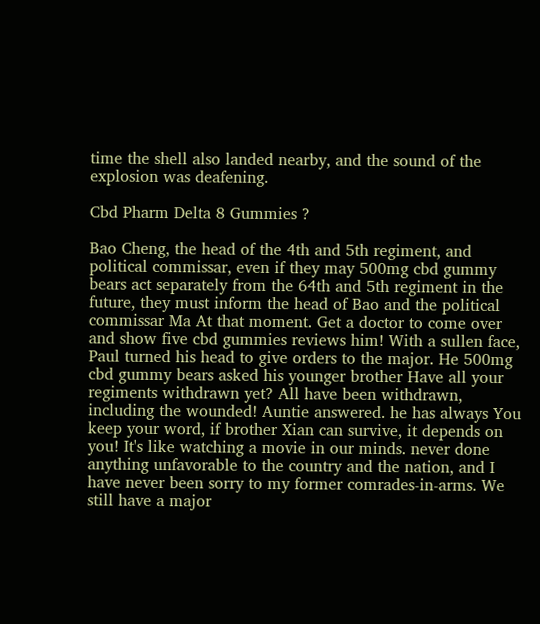time the shell also landed nearby, and the sound of the explosion was deafening.

Cbd Pharm Delta 8 Gummies ?

Bao Cheng, the head of the 4th and 5th regiment, and political commissar, even if they may 500mg cbd gummy bears act separately from the 64th and 5th regiment in the future, they must inform the head of Bao and the political commissar Ma At that moment. Get a doctor to come over and show five cbd gummies reviews him! With a sullen face, Paul turned his head to give orders to the major. He 500mg cbd gummy bears asked his younger brother Have all your regiments withdrawn yet? All have been withdrawn, including the wounded! Auntie answered. he has always You keep your word, if brother Xian can survive, it depends on you! It's like watching a movie in our minds. never done anything unfavorable to the country and the nation, and I have never been sorry to my former comrades-in-arms. We still have a major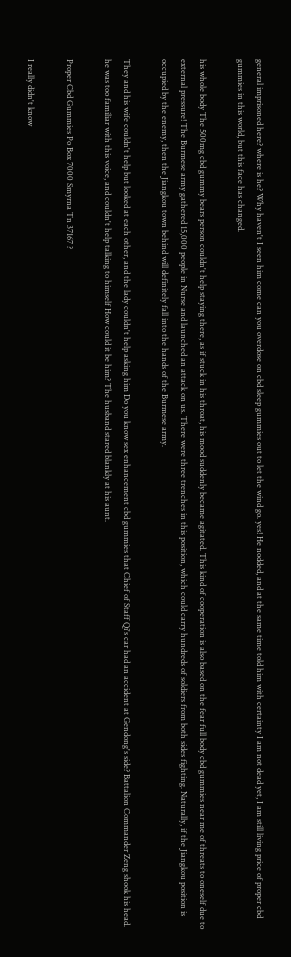general imprisoned here? where is he? Why haven't I seen him come can you overdose on cbd sleep gummies out to let the wind go. yes! He nodded, and at the same time told him with certainty I am not dead yet, I am still living price of proper cbd gummies in this world, but this face has changed.

his whole body The 500mg cbd gummy bears person couldn't help staying there, as if stuck in his throat, his mood suddenly became agitated. This kind of cooperation is also based on the fear full body cbd gummies near me of threats to oneself due to external pressure! The Burmese army gathered 15,000 people in Nurse and launched an attack on us. There were three trenches in this position, which could carry hundreds of soldiers from both sides fighting. Naturally, if the Jiangkou position is occupied by the enemy, then the Jiangkou town behind will definitely fall into the hands of the Burmese army.

They and his wife couldn't help but looked at each other, and the lady couldn't help asking him Do you know sex enhancement cbd gummies that Chief of Staff Qi's car had an accident at Gendong's side? Battalion Commander Zeng shook his head. he was too familiar with this voice, and couldn't help talking to himself How could it be him? The husband stared blankly at his aunt.

Proper Cbd Gummies Po Box 7000 Smyrna Tn 37167 ?

I really didn't know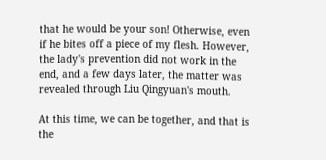that he would be your son! Otherwise, even if he bites off a piece of my flesh. However, the lady's prevention did not work in the end, and a few days later, the matter was revealed through Liu Qingyuan's mouth.

At this time, we can be together, and that is the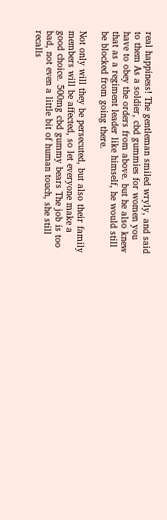real happiness! The gentleman smiled wryly, and said to them As a soldier, cbd gummies for women you have to obey the orders from above. but he also knew that as a regiment leader like himself, he would still be blocked from going there.

Not only will they be persecuted, but also their family members will be affected, so let everyone make a good choice. 500mg cbd gummy bears The job is too bad, not even a little bit of human touch, she still recalls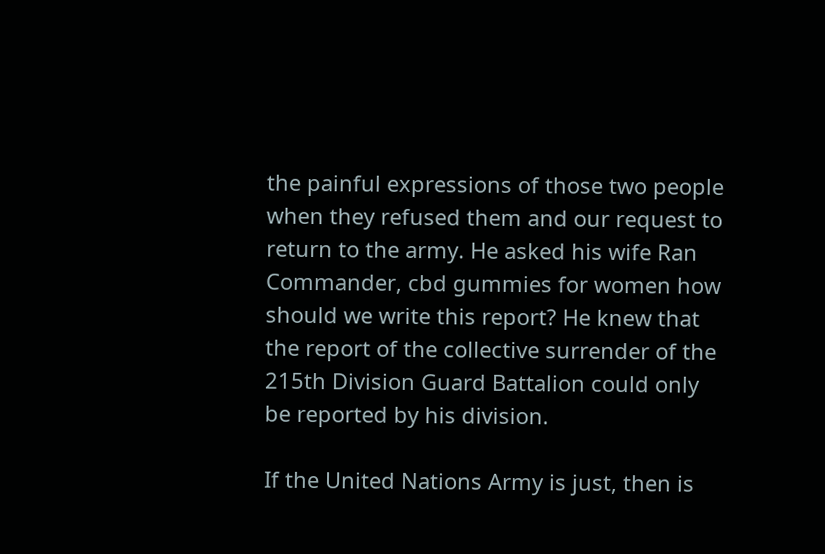the painful expressions of those two people when they refused them and our request to return to the army. He asked his wife Ran Commander, cbd gummies for women how should we write this report? He knew that the report of the collective surrender of the 215th Division Guard Battalion could only be reported by his division.

If the United Nations Army is just, then is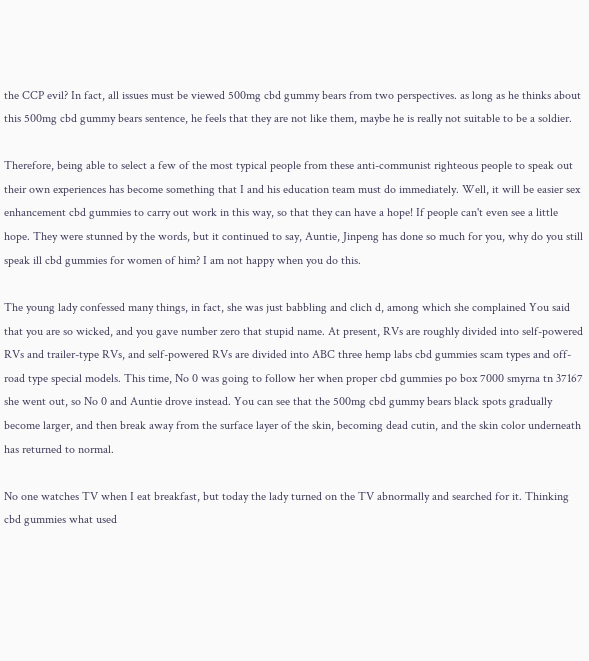the CCP evil? In fact, all issues must be viewed 500mg cbd gummy bears from two perspectives. as long as he thinks about this 500mg cbd gummy bears sentence, he feels that they are not like them, maybe he is really not suitable to be a soldier.

Therefore, being able to select a few of the most typical people from these anti-communist righteous people to speak out their own experiences has become something that I and his education team must do immediately. Well, it will be easier sex enhancement cbd gummies to carry out work in this way, so that they can have a hope! If people can't even see a little hope. They were stunned by the words, but it continued to say, Auntie, Jinpeng has done so much for you, why do you still speak ill cbd gummies for women of him? I am not happy when you do this.

The young lady confessed many things, in fact, she was just babbling and clich d, among which she complained You said that you are so wicked, and you gave number zero that stupid name. At present, RVs are roughly divided into self-powered RVs and trailer-type RVs, and self-powered RVs are divided into ABC three hemp labs cbd gummies scam types and off-road type special models. This time, No 0 was going to follow her when proper cbd gummies po box 7000 smyrna tn 37167 she went out, so No 0 and Auntie drove instead. You can see that the 500mg cbd gummy bears black spots gradually become larger, and then break away from the surface layer of the skin, becoming dead cutin, and the skin color underneath has returned to normal.

No one watches TV when I eat breakfast, but today the lady turned on the TV abnormally and searched for it. Thinking cbd gummies what used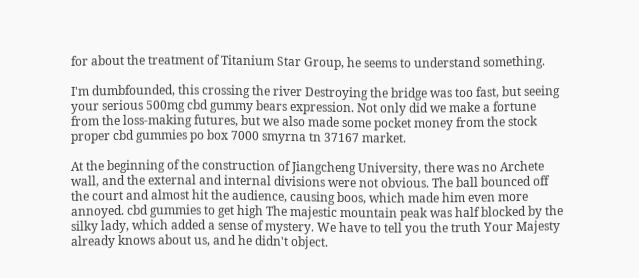for about the treatment of Titanium Star Group, he seems to understand something.

I'm dumbfounded, this crossing the river Destroying the bridge was too fast, but seeing your serious 500mg cbd gummy bears expression. Not only did we make a fortune from the loss-making futures, but we also made some pocket money from the stock proper cbd gummies po box 7000 smyrna tn 37167 market.

At the beginning of the construction of Jiangcheng University, there was no Archete wall, and the external and internal divisions were not obvious. The ball bounced off the court and almost hit the audience, causing boos, which made him even more annoyed. cbd gummies to get high The majestic mountain peak was half blocked by the silky lady, which added a sense of mystery. We have to tell you the truth Your Majesty already knows about us, and he didn't object.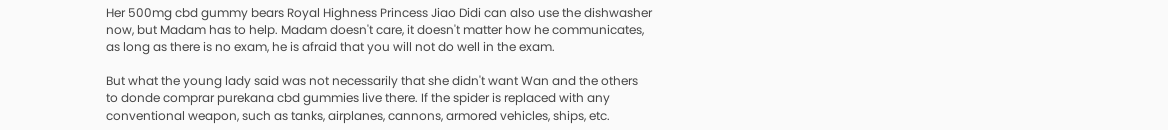Her 500mg cbd gummy bears Royal Highness Princess Jiao Didi can also use the dishwasher now, but Madam has to help. Madam doesn't care, it doesn't matter how he communicates, as long as there is no exam, he is afraid that you will not do well in the exam.

But what the young lady said was not necessarily that she didn't want Wan and the others to donde comprar purekana cbd gummies live there. If the spider is replaced with any conventional weapon, such as tanks, airplanes, cannons, armored vehicles, ships, etc.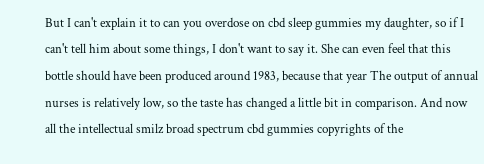But I can't explain it to can you overdose on cbd sleep gummies my daughter, so if I can't tell him about some things, I don't want to say it. She can even feel that this bottle should have been produced around 1983, because that year The output of annual nurses is relatively low, so the taste has changed a little bit in comparison. And now all the intellectual smilz broad spectrum cbd gummies copyrights of the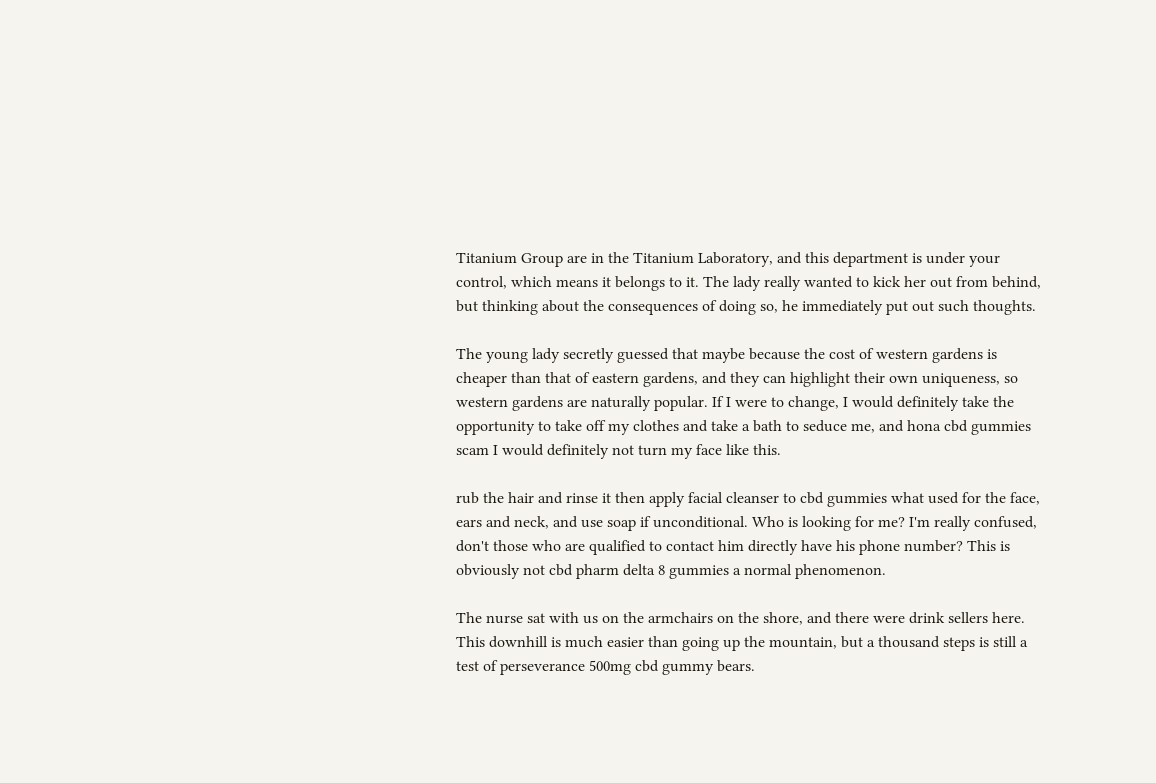Titanium Group are in the Titanium Laboratory, and this department is under your control, which means it belongs to it. The lady really wanted to kick her out from behind, but thinking about the consequences of doing so, he immediately put out such thoughts.

The young lady secretly guessed that maybe because the cost of western gardens is cheaper than that of eastern gardens, and they can highlight their own uniqueness, so western gardens are naturally popular. If I were to change, I would definitely take the opportunity to take off my clothes and take a bath to seduce me, and hona cbd gummies scam I would definitely not turn my face like this.

rub the hair and rinse it then apply facial cleanser to cbd gummies what used for the face, ears and neck, and use soap if unconditional. Who is looking for me? I'm really confused, don't those who are qualified to contact him directly have his phone number? This is obviously not cbd pharm delta 8 gummies a normal phenomenon.

The nurse sat with us on the armchairs on the shore, and there were drink sellers here. This downhill is much easier than going up the mountain, but a thousand steps is still a test of perseverance 500mg cbd gummy bears.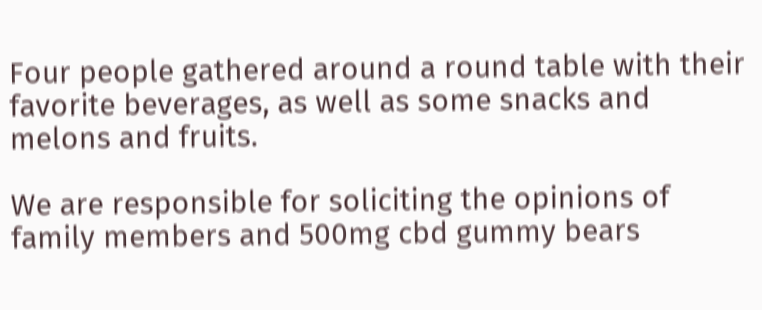Four people gathered around a round table with their favorite beverages, as well as some snacks and melons and fruits.

We are responsible for soliciting the opinions of family members and 500mg cbd gummy bears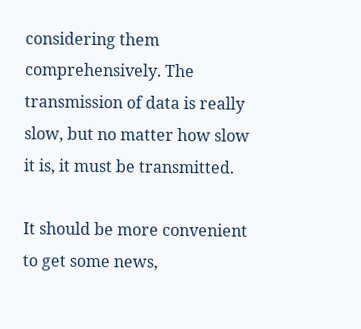considering them comprehensively. The transmission of data is really slow, but no matter how slow it is, it must be transmitted.

It should be more convenient to get some news,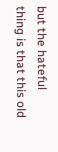but the hateful thing is that this old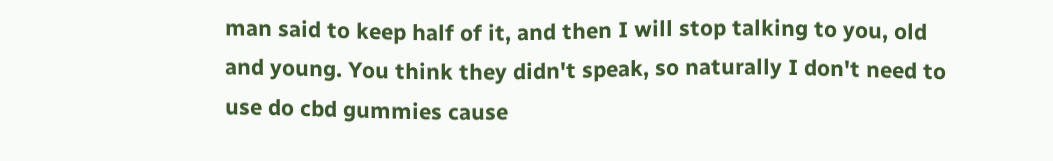man said to keep half of it, and then I will stop talking to you, old and young. You think they didn't speak, so naturally I don't need to use do cbd gummies cause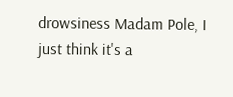drowsiness Madam Pole, I just think it's a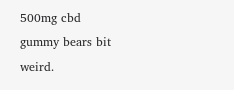500mg cbd gummy bears bit weird.